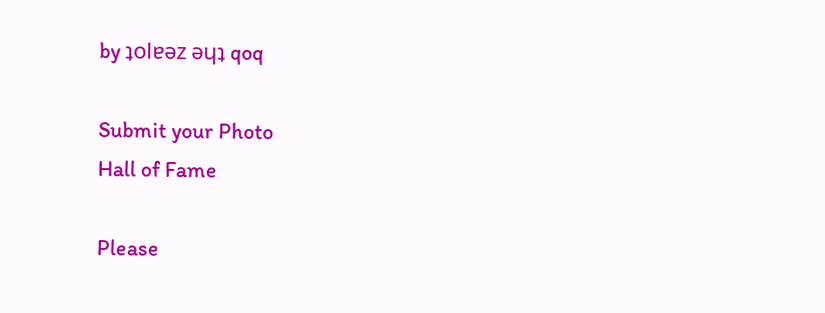by ʇolɐǝz ǝɥʇ qoq

Submit your Photo
Hall of Fame

Please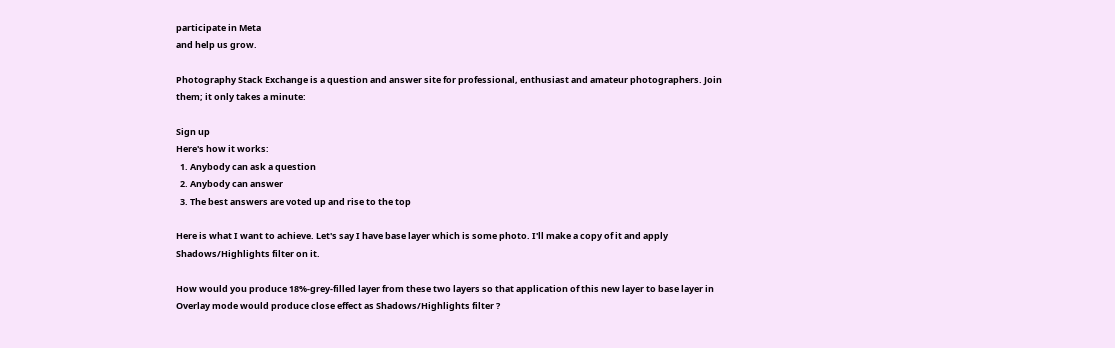participate in Meta
and help us grow.

Photography Stack Exchange is a question and answer site for professional, enthusiast and amateur photographers. Join them; it only takes a minute:

Sign up
Here's how it works:
  1. Anybody can ask a question
  2. Anybody can answer
  3. The best answers are voted up and rise to the top

Here is what I want to achieve. Let's say I have base layer which is some photo. I'll make a copy of it and apply Shadows/Highlights filter on it.

How would you produce 18%-grey-filled layer from these two layers so that application of this new layer to base layer in Overlay mode would produce close effect as Shadows/Highlights filter ?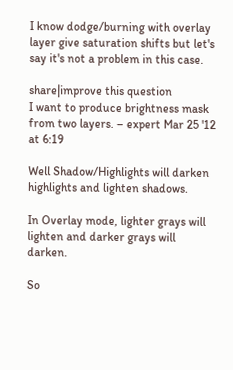I know dodge/burning with overlay layer give saturation shifts but let's say it's not a problem in this case.

share|improve this question
I want to produce brightness mask from two layers. – expert Mar 25 '12 at 6:19

Well Shadow/Highlights will darken highlights and lighten shadows.

In Overlay mode, lighter grays will lighten and darker grays will darken.

So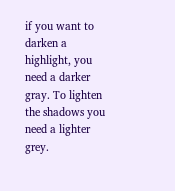if you want to darken a highlight, you need a darker gray. To lighten the shadows you need a lighter grey.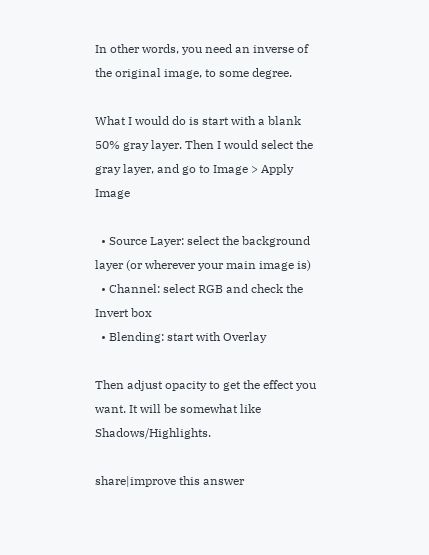In other words, you need an inverse of the original image, to some degree.

What I would do is start with a blank 50% gray layer. Then I would select the gray layer, and go to Image > Apply Image

  • Source Layer: select the background layer (or wherever your main image is)
  • Channel: select RGB and check the Invert box
  • Blending: start with Overlay

Then adjust opacity to get the effect you want. It will be somewhat like Shadows/Highlights.

share|improve this answer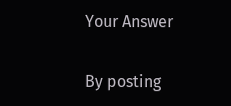Your Answer


By posting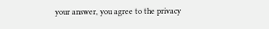your answer, you agree to the privacy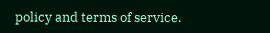policy and terms of service.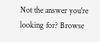Not the answer you're looking for? Browse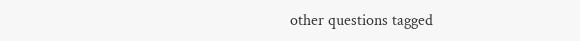other questions tagged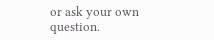or ask your own question.